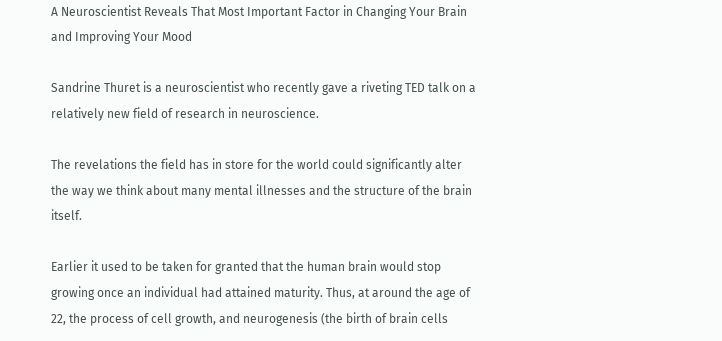A Neuroscientist Reveals That Most Important Factor in Changing Your Brain and Improving Your Mood

Sandrine Thuret is a neuroscientist who recently gave a riveting TED talk on a relatively new field of research in neuroscience.

The revelations the field has in store for the world could significantly alter the way we think about many mental illnesses and the structure of the brain itself.

Earlier it used to be taken for granted that the human brain would stop growing once an individual had attained maturity. Thus, at around the age of 22, the process of cell growth, and neurogenesis (the birth of brain cells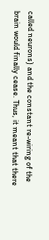called neurons) and the constant re-wiring of the brain would finally cease. Thus, it meant that there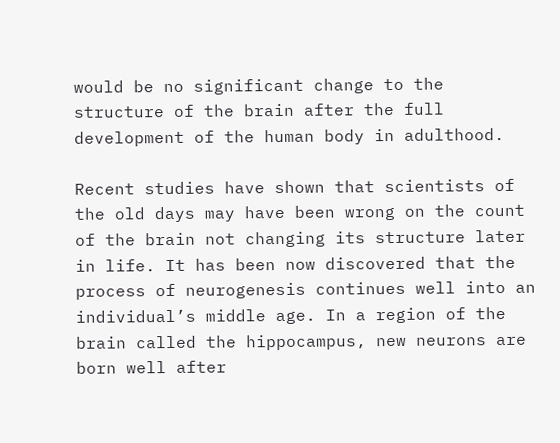would be no significant change to the structure of the brain after the full development of the human body in adulthood.

Recent studies have shown that scientists of the old days may have been wrong on the count of the brain not changing its structure later in life. It has been now discovered that the process of neurogenesis continues well into an individual’s middle age. In a region of the brain called the hippocampus, new neurons are born well after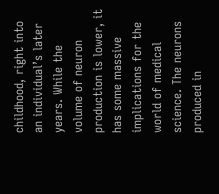childhood, right into an individual’s later years. While the volume of neuron production is lower, it has some massive implications for the world of medical science. The neurons produced in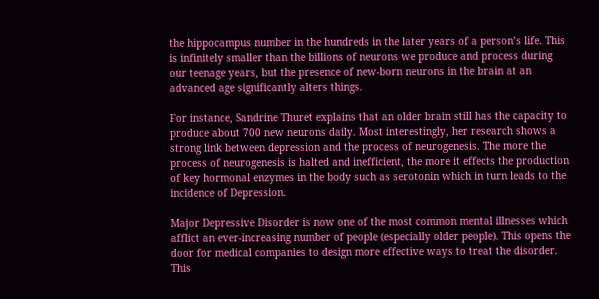the hippocampus number in the hundreds in the later years of a person’s life. This is infinitely smaller than the billions of neurons we produce and process during our teenage years, but the presence of new-born neurons in the brain at an advanced age significantly alters things.

For instance, Sandrine Thuret explains that an older brain still has the capacity to produce about 700 new neurons daily. Most interestingly, her research shows a strong link between depression and the process of neurogenesis. The more the process of neurogenesis is halted and inefficient, the more it effects the production of key hormonal enzymes in the body such as serotonin which in turn leads to the incidence of Depression.

Major Depressive Disorder is now one of the most common mental illnesses which afflict an ever-increasing number of people (especially older people). This opens the door for medical companies to design more effective ways to treat the disorder. This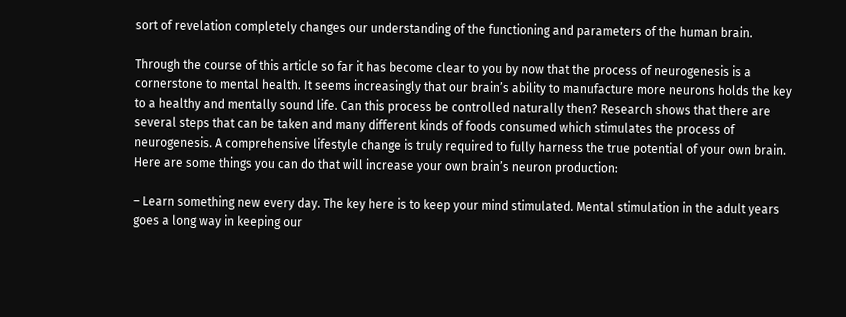sort of revelation completely changes our understanding of the functioning and parameters of the human brain.

Through the course of this article so far it has become clear to you by now that the process of neurogenesis is a cornerstone to mental health. It seems increasingly that our brain’s ability to manufacture more neurons holds the key to a healthy and mentally sound life. Can this process be controlled naturally then? Research shows that there are several steps that can be taken and many different kinds of foods consumed which stimulates the process of neurogenesis. A comprehensive lifestyle change is truly required to fully harness the true potential of your own brain. Here are some things you can do that will increase your own brain’s neuron production:

– Learn something new every day. The key here is to keep your mind stimulated. Mental stimulation in the adult years goes a long way in keeping our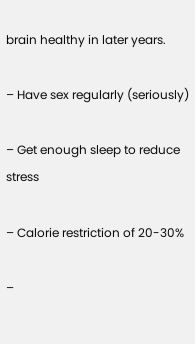brain healthy in later years.

– Have sex regularly (seriously)

– Get enough sleep to reduce stress

– Calorie restriction of 20-30%

–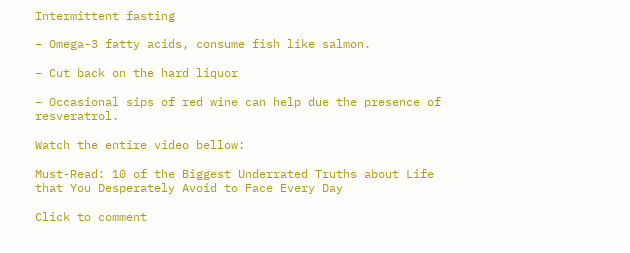Intermittent fasting

– Omega-3 fatty acids, consume fish like salmon.

– Cut back on the hard liquor

– Occasional sips of red wine can help due the presence of resveratrol.

Watch the entire video bellow:

Must-Read: 10 of the Biggest Underrated Truths about Life that You Desperately Avoid to Face Every Day

Click to comment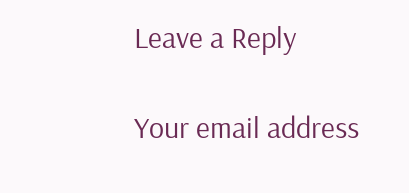Leave a Reply

Your email address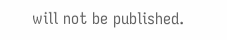will not be published.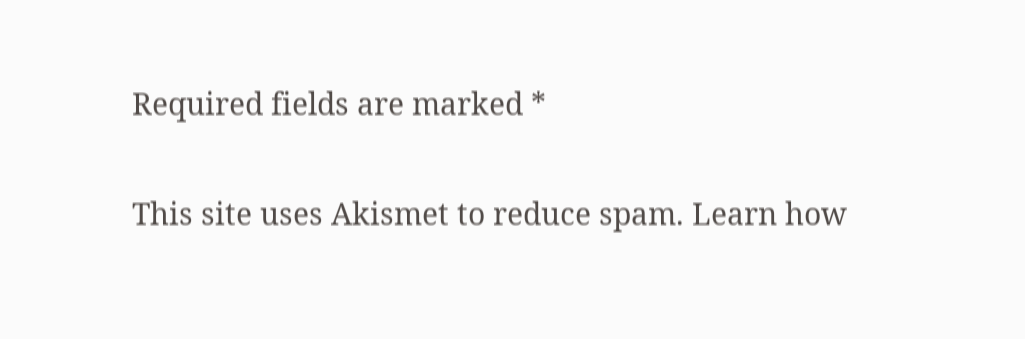Required fields are marked *

This site uses Akismet to reduce spam. Learn how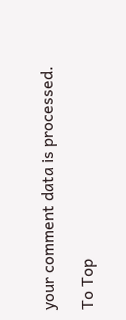your comment data is processed.

To Top